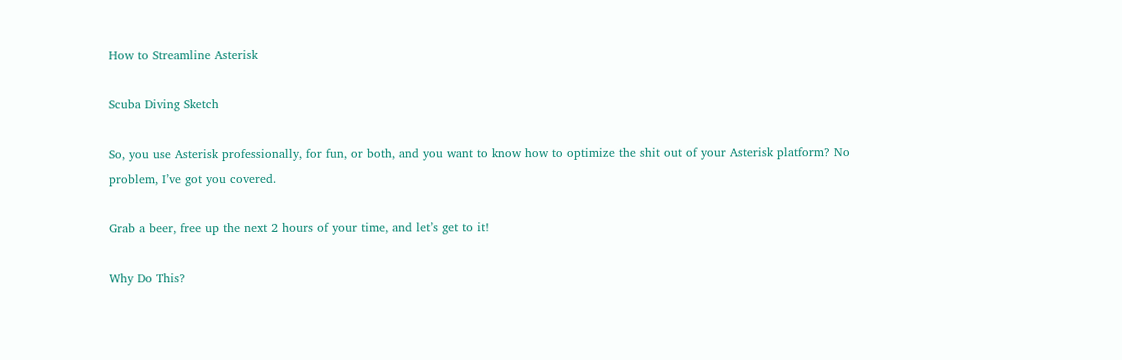How to Streamline Asterisk

Scuba Diving Sketch

So, you use Asterisk professionally, for fun, or both, and you want to know how to optimize the shit out of your Asterisk platform? No problem, I’ve got you covered.

Grab a beer, free up the next 2 hours of your time, and let’s get to it!

Why Do This?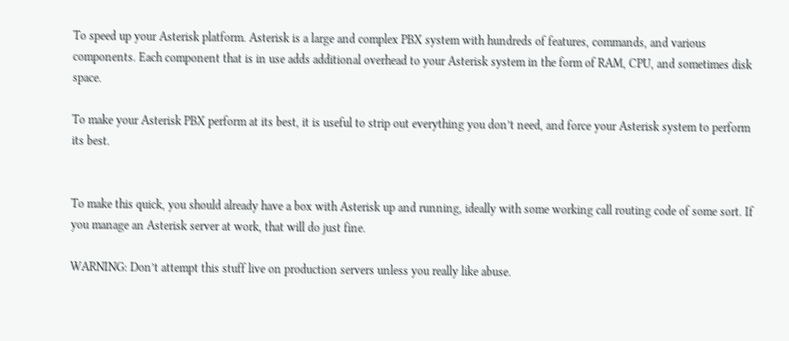To speed up your Asterisk platform. Asterisk is a large and complex PBX system with hundreds of features, commands, and various components. Each component that is in use adds additional overhead to your Asterisk system in the form of RAM, CPU, and sometimes disk space.

To make your Asterisk PBX perform at its best, it is useful to strip out everything you don’t need, and force your Asterisk system to perform its best.


To make this quick, you should already have a box with Asterisk up and running, ideally with some working call routing code of some sort. If you manage an Asterisk server at work, that will do just fine.

WARNING: Don’t attempt this stuff live on production servers unless you really like abuse.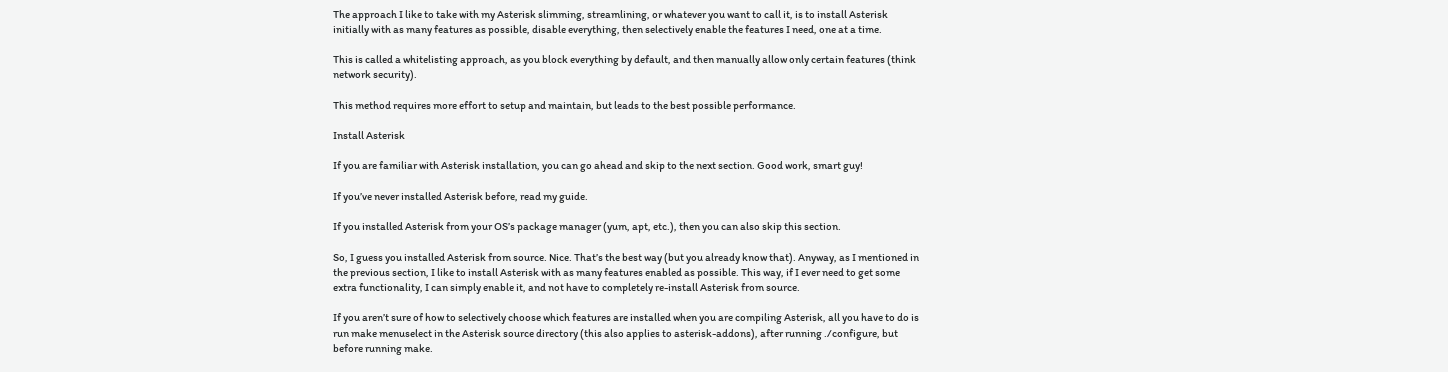The approach I like to take with my Asterisk slimming, streamlining, or whatever you want to call it, is to install Asterisk initially with as many features as possible, disable everything, then selectively enable the features I need, one at a time.

This is called a whitelisting approach, as you block everything by default, and then manually allow only certain features (think network security).

This method requires more effort to setup and maintain, but leads to the best possible performance.

Install Asterisk

If you are familiar with Asterisk installation, you can go ahead and skip to the next section. Good work, smart guy!

If you’ve never installed Asterisk before, read my guide.

If you installed Asterisk from your OS’s package manager (yum, apt, etc.), then you can also skip this section.

So, I guess you installed Asterisk from source. Nice. That’s the best way (but you already know that). Anyway, as I mentioned in the previous section, I like to install Asterisk with as many features enabled as possible. This way, if I ever need to get some extra functionality, I can simply enable it, and not have to completely re-install Asterisk from source.

If you aren’t sure of how to selectively choose which features are installed when you are compiling Asterisk, all you have to do is run make menuselect in the Asterisk source directory (this also applies to asterisk-addons), after running ./configure, but before running make.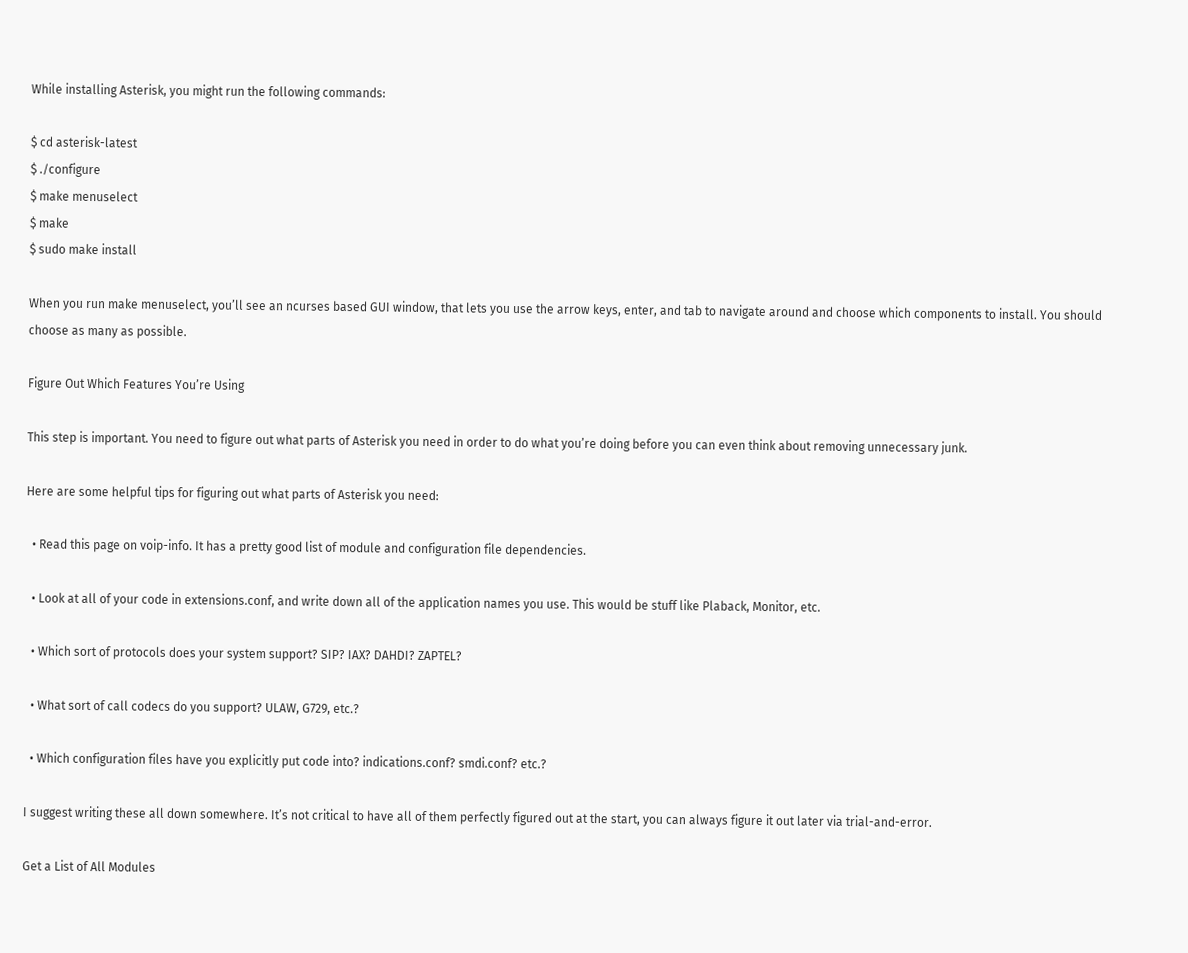While installing Asterisk, you might run the following commands:

$ cd asterisk-latest
$ ./configure
$ make menuselect
$ make
$ sudo make install

When you run make menuselect, you’ll see an ncurses based GUI window, that lets you use the arrow keys, enter, and tab to navigate around and choose which components to install. You should choose as many as possible.

Figure Out Which Features You’re Using

This step is important. You need to figure out what parts of Asterisk you need in order to do what you’re doing before you can even think about removing unnecessary junk.

Here are some helpful tips for figuring out what parts of Asterisk you need:

  • Read this page on voip-info. It has a pretty good list of module and configuration file dependencies.

  • Look at all of your code in extensions.conf, and write down all of the application names you use. This would be stuff like Plaback, Monitor, etc.

  • Which sort of protocols does your system support? SIP? IAX? DAHDI? ZAPTEL?

  • What sort of call codecs do you support? ULAW, G729, etc.?

  • Which configuration files have you explicitly put code into? indications.conf? smdi.conf? etc.?

I suggest writing these all down somewhere. It’s not critical to have all of them perfectly figured out at the start, you can always figure it out later via trial-and-error.

Get a List of All Modules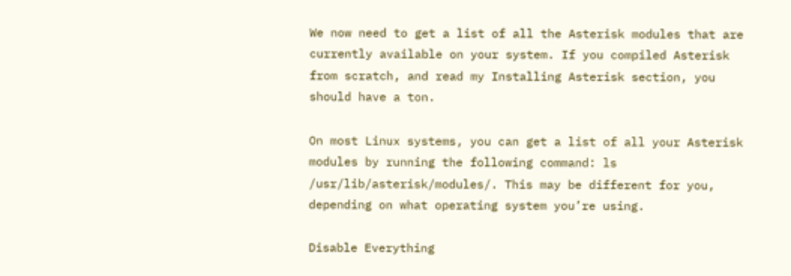We now need to get a list of all the Asterisk modules that are currently available on your system. If you compiled Asterisk from scratch, and read my Installing Asterisk section, you should have a ton.

On most Linux systems, you can get a list of all your Asterisk modules by running the following command: ls /usr/lib/asterisk/modules/. This may be different for you, depending on what operating system you’re using.

Disable Everything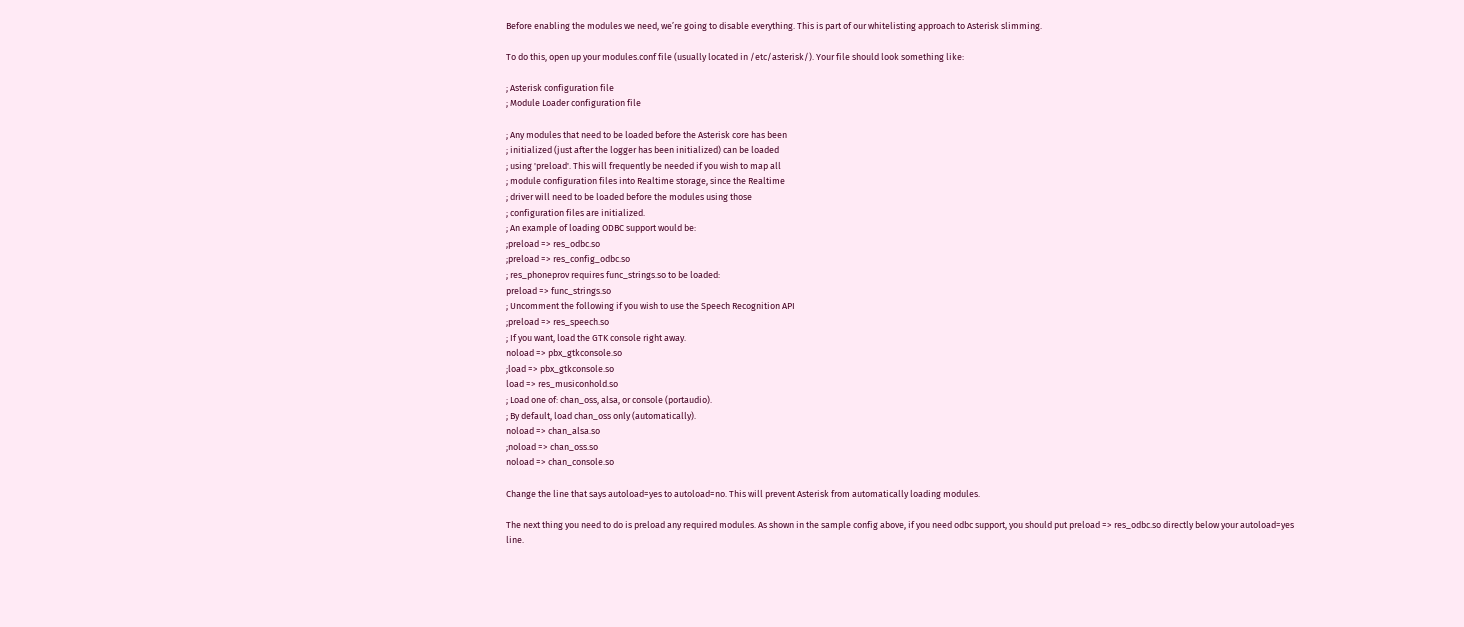Before enabling the modules we need, we’re going to disable everything. This is part of our whitelisting approach to Asterisk slimming.

To do this, open up your modules.conf file (usually located in /etc/asterisk/). Your file should look something like:

; Asterisk configuration file
; Module Loader configuration file

; Any modules that need to be loaded before the Asterisk core has been
; initialized (just after the logger has been initialized) can be loaded
; using 'preload'. This will frequently be needed if you wish to map all
; module configuration files into Realtime storage, since the Realtime
; driver will need to be loaded before the modules using those
; configuration files are initialized.
; An example of loading ODBC support would be:
;preload => res_odbc.so
;preload => res_config_odbc.so
; res_phoneprov requires func_strings.so to be loaded:
preload => func_strings.so
; Uncomment the following if you wish to use the Speech Recognition API
;preload => res_speech.so
; If you want, load the GTK console right away.
noload => pbx_gtkconsole.so
;load => pbx_gtkconsole.so
load => res_musiconhold.so
; Load one of: chan_oss, alsa, or console (portaudio).
; By default, load chan_oss only (automatically).
noload => chan_alsa.so
;noload => chan_oss.so
noload => chan_console.so

Change the line that says autoload=yes to autoload=no. This will prevent Asterisk from automatically loading modules.

The next thing you need to do is preload any required modules. As shown in the sample config above, if you need odbc support, you should put preload => res_odbc.so directly below your autoload=yes line.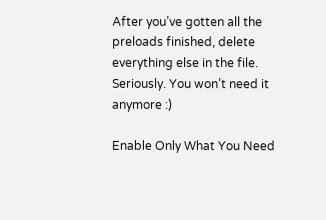After you’ve gotten all the preloads finished, delete everything else in the file. Seriously. You won’t need it anymore :)

Enable Only What You Need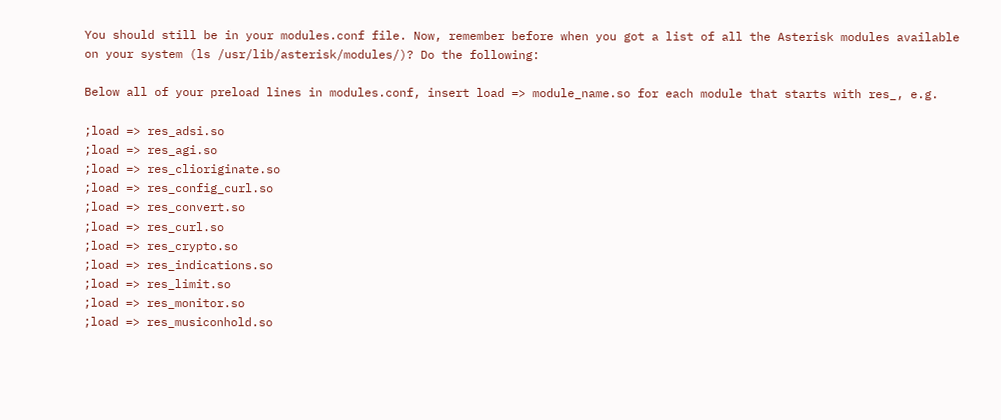You should still be in your modules.conf file. Now, remember before when you got a list of all the Asterisk modules available on your system (ls /usr/lib/asterisk/modules/)? Do the following:

Below all of your preload lines in modules.conf, insert load => module_name.so for each module that starts with res_, e.g.

;load => res_adsi.so
;load => res_agi.so
;load => res_clioriginate.so
;load => res_config_curl.so
;load => res_convert.so
;load => res_curl.so
;load => res_crypto.so
;load => res_indications.so
;load => res_limit.so
;load => res_monitor.so
;load => res_musiconhold.so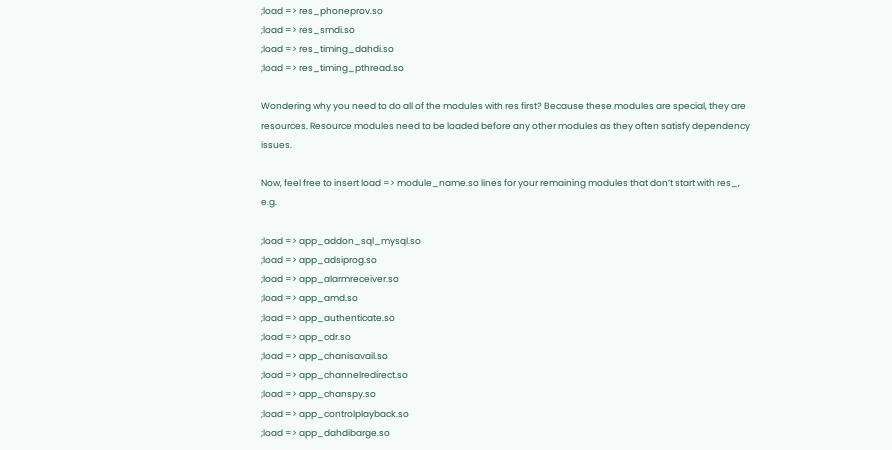;load => res_phoneprov.so
;load => res_smdi.so
;load => res_timing_dahdi.so
;load => res_timing_pthread.so

Wondering why you need to do all of the modules with res first? Because these modules are special, they are resources. Resource modules need to be loaded before any other modules as they often satisfy dependency issues.

Now, feel free to insert load => module_name.so lines for your remaining modules that don’t start with res_, e.g.

;load => app_addon_sql_mysql.so
;load => app_adsiprog.so
;load => app_alarmreceiver.so
;load => app_amd.so
;load => app_authenticate.so
;load => app_cdr.so
;load => app_chanisavail.so
;load => app_channelredirect.so
;load => app_chanspy.so
;load => app_controlplayback.so
;load => app_dahdibarge.so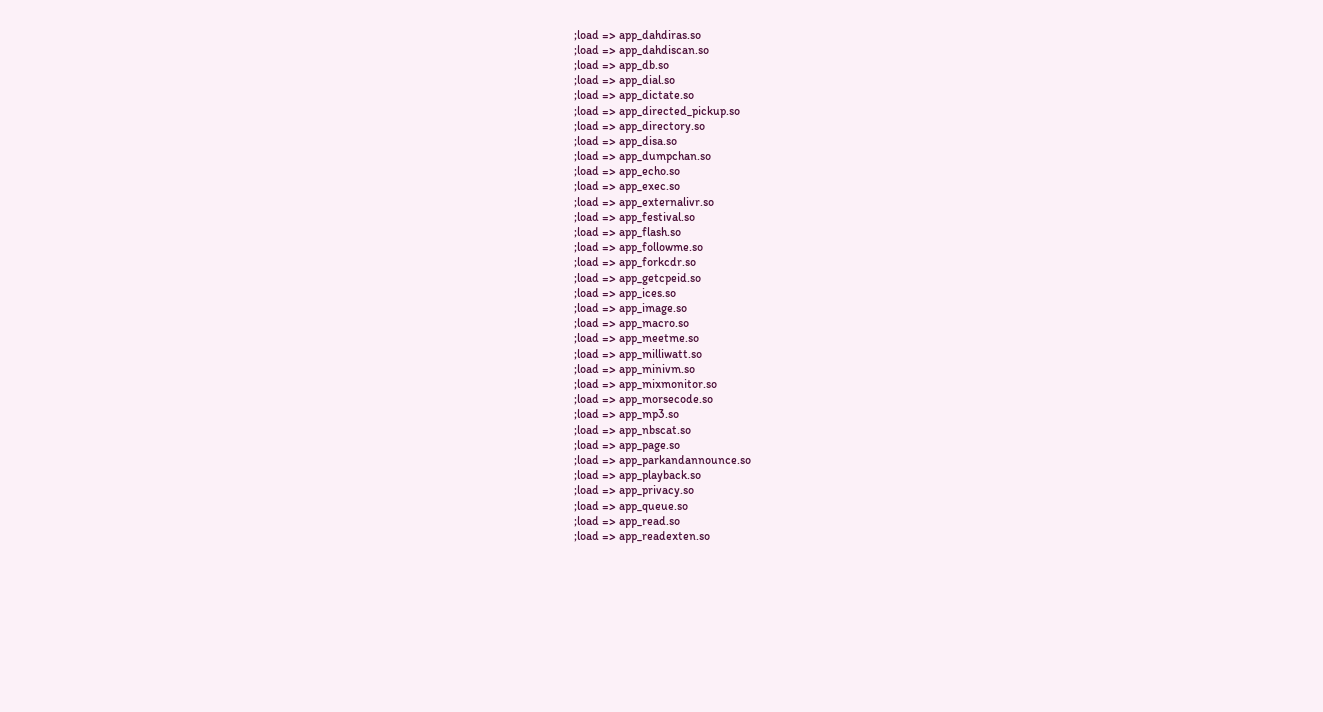;load => app_dahdiras.so
;load => app_dahdiscan.so
;load => app_db.so
;load => app_dial.so
;load => app_dictate.so
;load => app_directed_pickup.so
;load => app_directory.so
;load => app_disa.so
;load => app_dumpchan.so
;load => app_echo.so
;load => app_exec.so
;load => app_externalivr.so
;load => app_festival.so
;load => app_flash.so
;load => app_followme.so
;load => app_forkcdr.so
;load => app_getcpeid.so
;load => app_ices.so
;load => app_image.so
;load => app_macro.so
;load => app_meetme.so
;load => app_milliwatt.so
;load => app_minivm.so
;load => app_mixmonitor.so
;load => app_morsecode.so
;load => app_mp3.so
;load => app_nbscat.so
;load => app_page.so
;load => app_parkandannounce.so
;load => app_playback.so
;load => app_privacy.so
;load => app_queue.so
;load => app_read.so
;load => app_readexten.so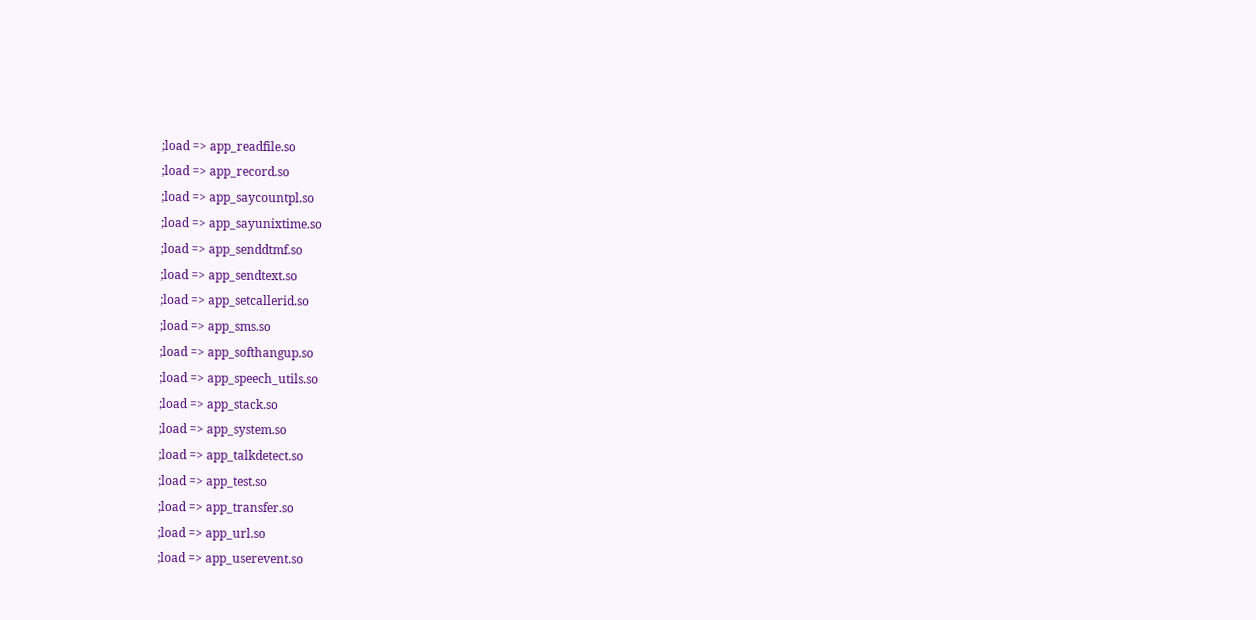;load => app_readfile.so
;load => app_record.so
;load => app_saycountpl.so
;load => app_sayunixtime.so
;load => app_senddtmf.so
;load => app_sendtext.so
;load => app_setcallerid.so
;load => app_sms.so
;load => app_softhangup.so
;load => app_speech_utils.so
;load => app_stack.so
;load => app_system.so
;load => app_talkdetect.so
;load => app_test.so
;load => app_transfer.so
;load => app_url.so
;load => app_userevent.so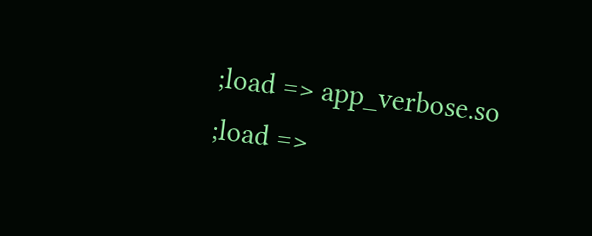;load => app_verbose.so
;load =>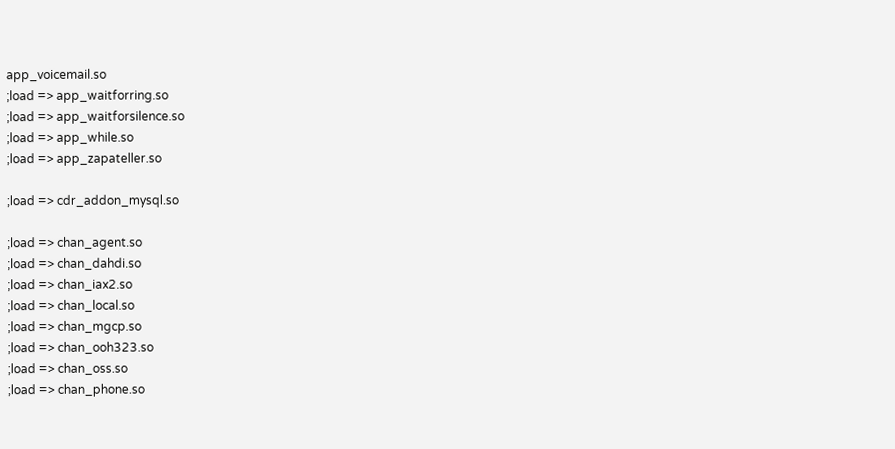app_voicemail.so
;load => app_waitforring.so
;load => app_waitforsilence.so
;load => app_while.so
;load => app_zapateller.so

;load => cdr_addon_mysql.so

;load => chan_agent.so
;load => chan_dahdi.so
;load => chan_iax2.so
;load => chan_local.so
;load => chan_mgcp.so
;load => chan_ooh323.so
;load => chan_oss.so
;load => chan_phone.so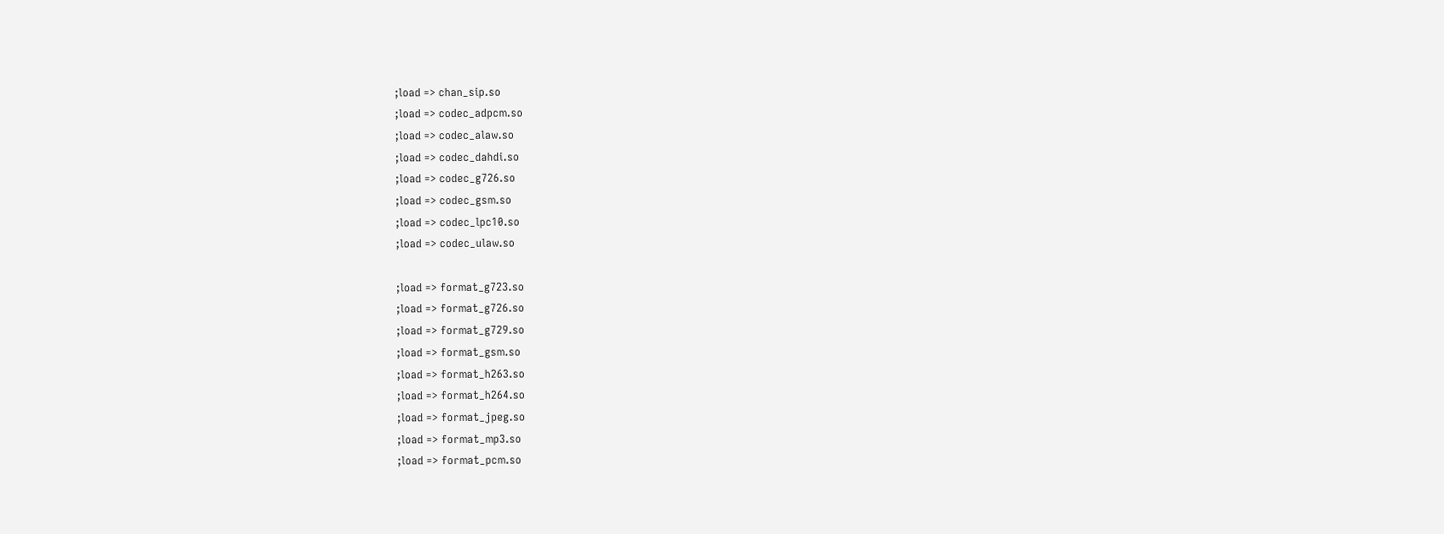;load => chan_sip.so
;load => codec_adpcm.so
;load => codec_alaw.so
;load => codec_dahdi.so
;load => codec_g726.so
;load => codec_gsm.so
;load => codec_lpc10.so
;load => codec_ulaw.so

;load => format_g723.so
;load => format_g726.so
;load => format_g729.so
;load => format_gsm.so
;load => format_h263.so
;load => format_h264.so
;load => format_jpeg.so
;load => format_mp3.so
;load => format_pcm.so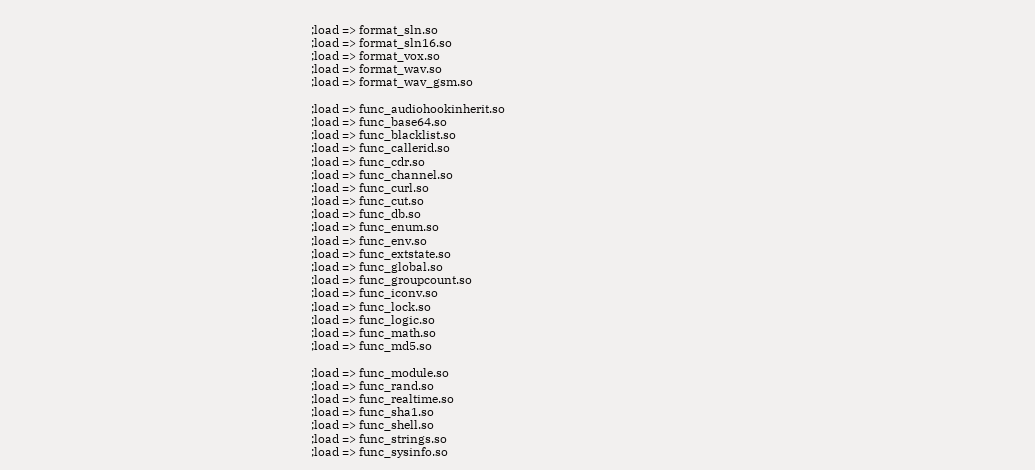;load => format_sln.so
;load => format_sln16.so
;load => format_vox.so
;load => format_wav.so
;load => format_wav_gsm.so

;load => func_audiohookinherit.so
;load => func_base64.so
;load => func_blacklist.so
;load => func_callerid.so
;load => func_cdr.so
;load => func_channel.so
;load => func_curl.so
;load => func_cut.so
;load => func_db.so
;load => func_enum.so
;load => func_env.so
;load => func_extstate.so
;load => func_global.so
;load => func_groupcount.so
;load => func_iconv.so
;load => func_lock.so
;load => func_logic.so
;load => func_math.so
;load => func_md5.so

;load => func_module.so
;load => func_rand.so
;load => func_realtime.so
;load => func_sha1.so
;load => func_shell.so
;load => func_strings.so
;load => func_sysinfo.so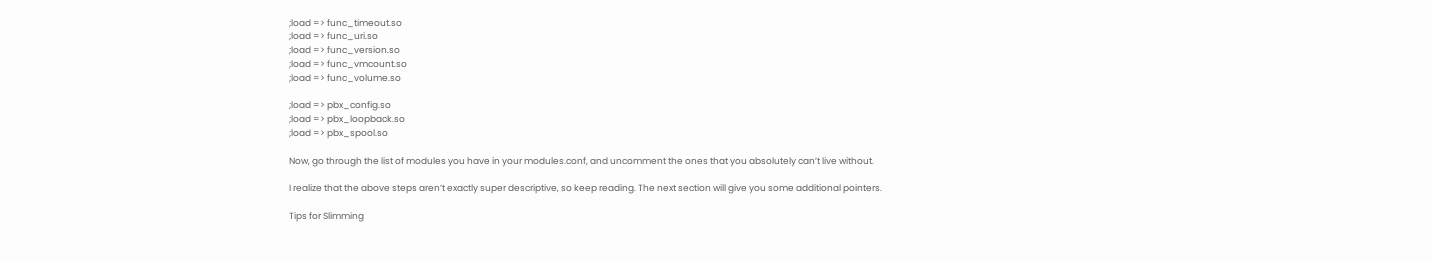;load => func_timeout.so
;load => func_uri.so
;load => func_version.so
;load => func_vmcount.so
;load => func_volume.so

;load => pbx_config.so
;load => pbx_loopback.so
;load => pbx_spool.so

Now, go through the list of modules you have in your modules.conf, and uncomment the ones that you absolutely can’t live without.

I realize that the above steps aren’t exactly super descriptive, so keep reading. The next section will give you some additional pointers.

Tips for Slimming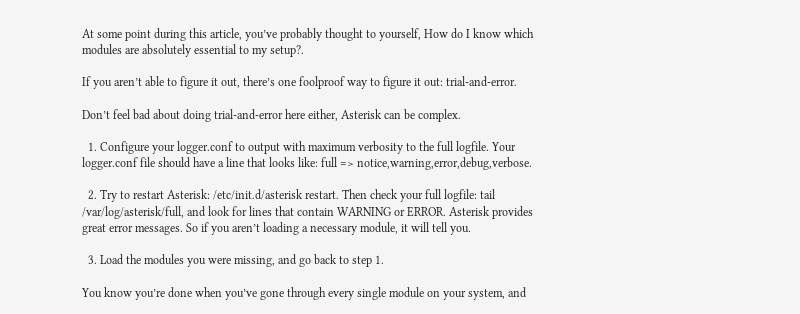At some point during this article, you’ve probably thought to yourself, How do I know which modules are absolutely essential to my setup?.

If you aren’t able to figure it out, there’s one foolproof way to figure it out: trial-and-error.

Don’t feel bad about doing trial-and-error here either, Asterisk can be complex.

  1. Configure your logger.conf to output with maximum verbosity to the full logfile. Your logger.conf file should have a line that looks like: full => notice,warning,error,debug,verbose.

  2. Try to restart Asterisk: /etc/init.d/asterisk restart. Then check your full logfile: tail /var/log/asterisk/full, and look for lines that contain WARNING or ERROR. Asterisk provides great error messages. So if you aren’t loading a necessary module, it will tell you.

  3. Load the modules you were missing, and go back to step 1.

You know you’re done when you’ve gone through every single module on your system, and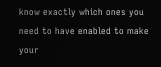know exactly which ones you need to have enabled to make your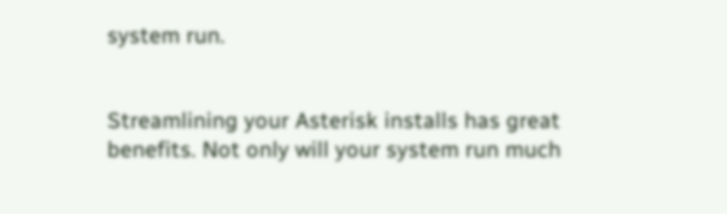system run.


Streamlining your Asterisk installs has great benefits. Not only will your system run much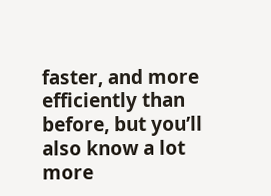faster, and more efficiently than before, but you’ll also know a lot more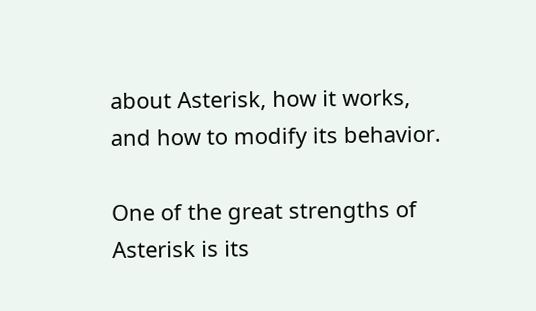about Asterisk, how it works, and how to modify its behavior.

One of the great strengths of Asterisk is its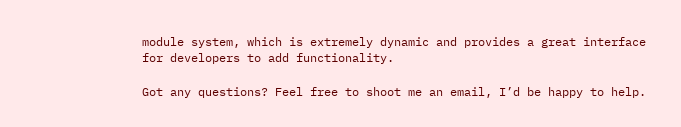module system, which is extremely dynamic and provides a great interface for developers to add functionality.

Got any questions? Feel free to shoot me an email, I’d be happy to help.